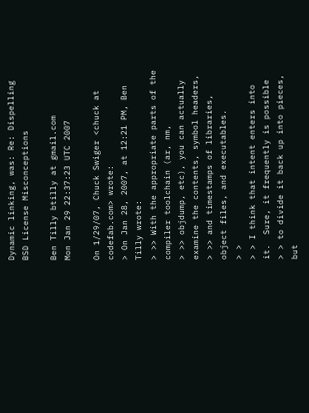Dynamic linking, was: Re: Dispelling BSD License Misconceptions

Ben Tilly btilly at gmail.com
Mon Jan 29 22:37:23 UTC 2007

On 1/29/07, Chuck Swiger <chuck at codefab.com> wrote:
> On Jan 28, 2007, at 12:21 PM, Ben Tilly wrote:
> >> With the appropriate parts of the compiler toolchain (ar, nm,
> >> objdump, etc), you can actually examine the contents, symbol headers,
> >> and timestamps of libraries, object files, and executables.
> >
> > I think that intent enters into it.  Sure, it frequently is possible
> > to divide it back up into pieces, but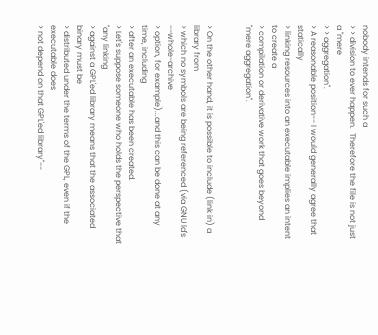nobody intends for such a
> > division to ever happen.  Therefore the file is not just a "mere
> > aggregation".
> A reasonable position-- I would generally agree that statically
> linking resources into an executable implies an intent to create a
> compilation or derivative work that goes beyond "mere aggregation".


> On the other hand, it is possible to include (link in) a library from
> which no symbols are being referenced (via GNU ld's --whole-archive
> option, for example)...and this can be done at any time, including
> after an executable has been created.
> Let's suppose someone who holds the perspective that "any linking
> against a GPL'ed library means that the associated binary must be
> distributed under the terms of the GPL, even if the executable does
> not depend on that GPL'ed library"--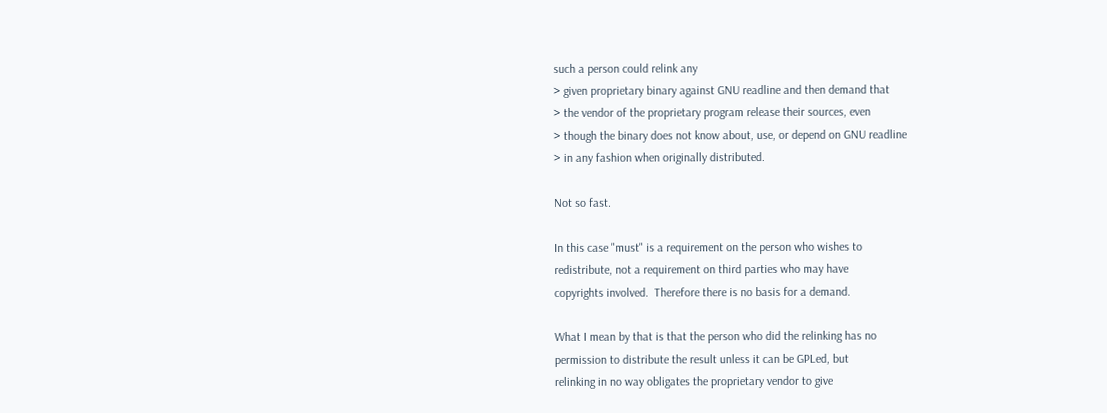such a person could relink any
> given proprietary binary against GNU readline and then demand that
> the vendor of the proprietary program release their sources, even
> though the binary does not know about, use, or depend on GNU readline
> in any fashion when originally distributed.

Not so fast.

In this case "must" is a requirement on the person who wishes to
redistribute, not a requirement on third parties who may have
copyrights involved.  Therefore there is no basis for a demand.

What I mean by that is that the person who did the relinking has no
permission to distribute the result unless it can be GPLed, but
relinking in no way obligates the proprietary vendor to give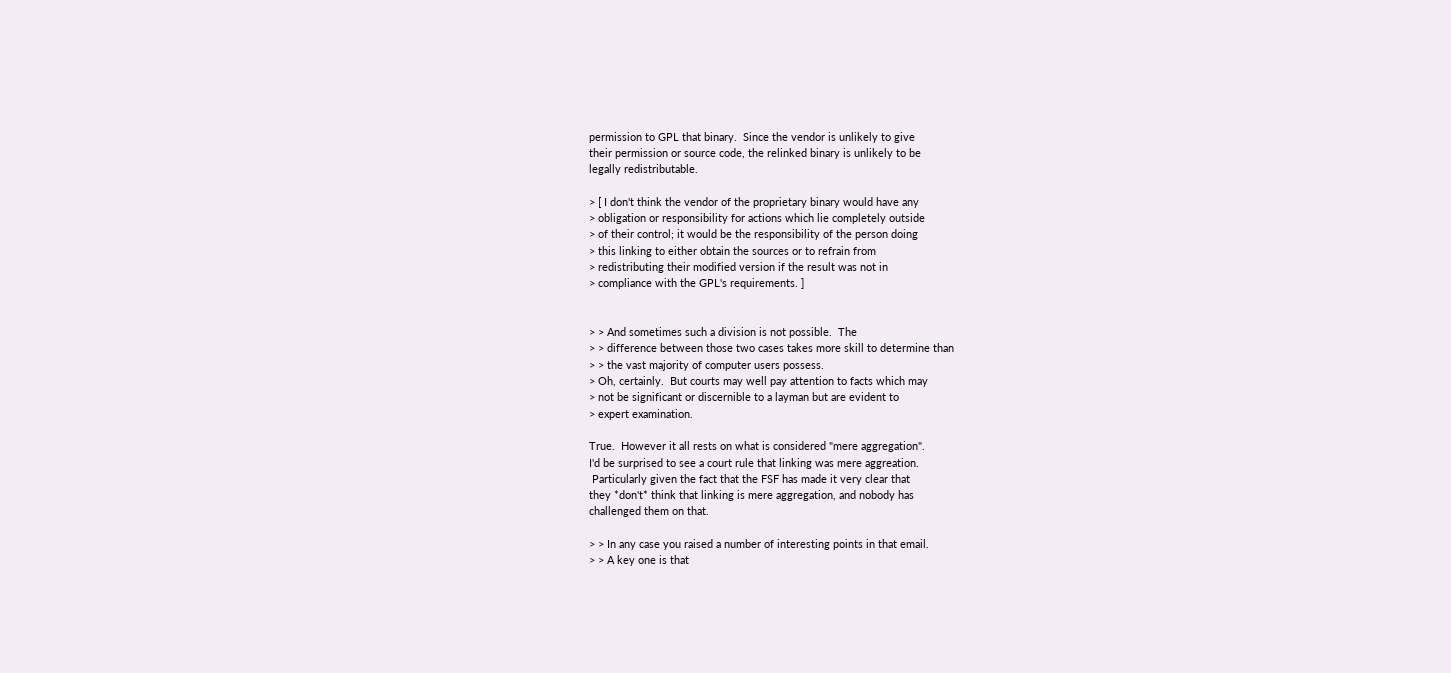permission to GPL that binary.  Since the vendor is unlikely to give
their permission or source code, the relinked binary is unlikely to be
legally redistributable.

> [ I don't think the vendor of the proprietary binary would have any
> obligation or responsibility for actions which lie completely outside
> of their control; it would be the responsibility of the person doing
> this linking to either obtain the sources or to refrain from
> redistributing their modified version if the result was not in
> compliance with the GPL's requirements. ]


> > And sometimes such a division is not possible.  The
> > difference between those two cases takes more skill to determine than
> > the vast majority of computer users possess.
> Oh, certainly.  But courts may well pay attention to facts which may
> not be significant or discernible to a layman but are evident to
> expert examination.

True.  However it all rests on what is considered "mere aggregation".
I'd be surprised to see a court rule that linking was mere aggreation.
 Particularly given the fact that the FSF has made it very clear that
they *don't* think that linking is mere aggregation, and nobody has
challenged them on that.

> > In any case you raised a number of interesting points in that email.
> > A key one is that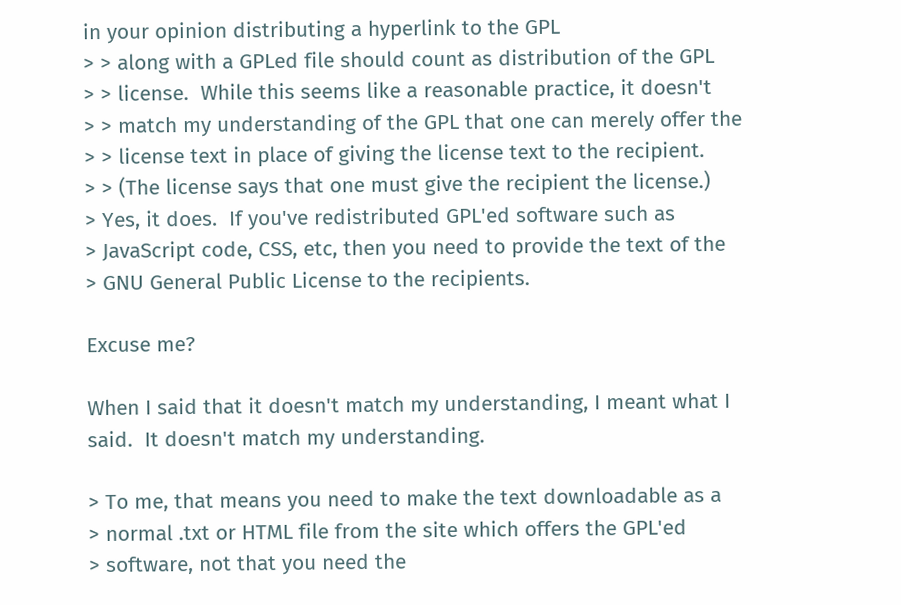in your opinion distributing a hyperlink to the GPL
> > along with a GPLed file should count as distribution of the GPL
> > license.  While this seems like a reasonable practice, it doesn't
> > match my understanding of the GPL that one can merely offer the
> > license text in place of giving the license text to the recipient.
> > (The license says that one must give the recipient the license.)
> Yes, it does.  If you've redistributed GPL'ed software such as
> JavaScript code, CSS, etc, then you need to provide the text of the
> GNU General Public License to the recipients.

Excuse me?

When I said that it doesn't match my understanding, I meant what I
said.  It doesn't match my understanding.

> To me, that means you need to make the text downloadable as a
> normal .txt or HTML file from the site which offers the GPL'ed
> software, not that you need the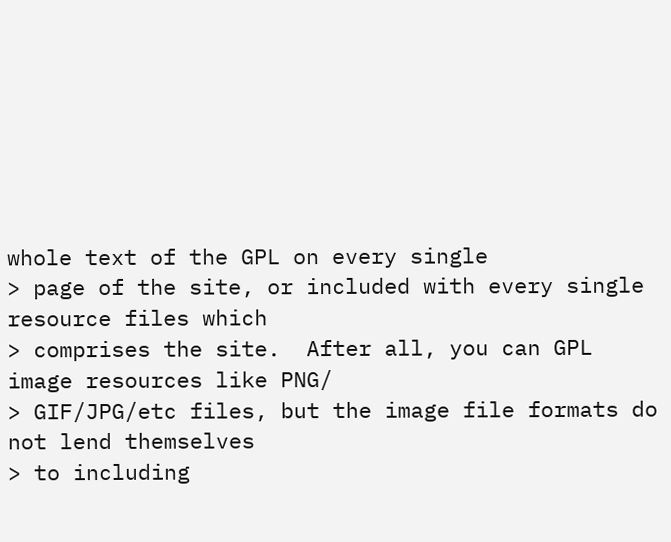whole text of the GPL on every single
> page of the site, or included with every single resource files which
> comprises the site.  After all, you can GPL image resources like PNG/
> GIF/JPG/etc files, but the image file formats do not lend themselves
> to including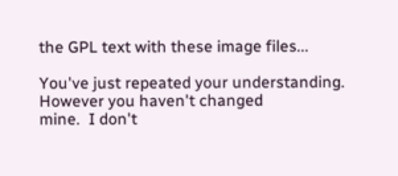the GPL text with these image files...

You've just repeated your understanding.  However you haven't changed
mine.  I don't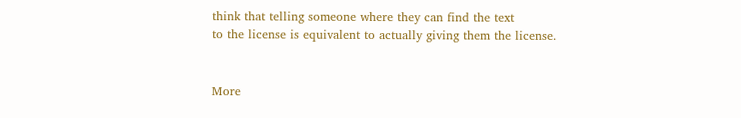think that telling someone where they can find the text
to the license is equivalent to actually giving them the license.


More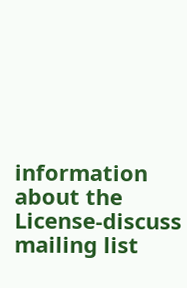information about the License-discuss mailing list